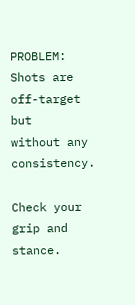PROBLEM: Shots are off-target but
without any consistency.

Check your grip and stance.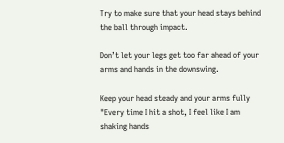Try to make sure that your head stays behind
the ball through impact.

Don’t let your legs get too far ahead of your
arms and hands in the downswing.

Keep your head steady and your arms fully
"Every time I hit a shot, I feel like I am
shaking hands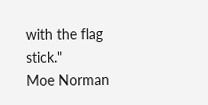with the flag stick."
Moe Norman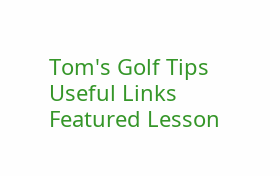Tom's Golf Tips
Useful Links
Featured Lesson